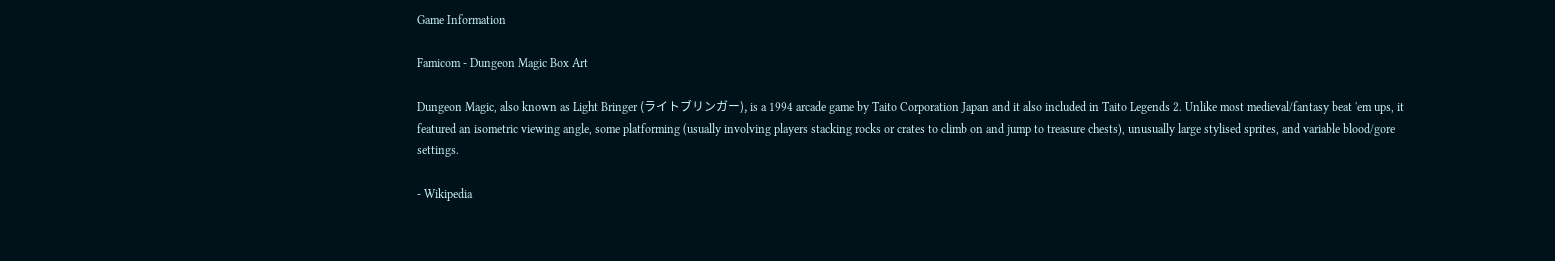Game Information

Famicom - Dungeon Magic Box Art

Dungeon Magic, also known as Light Bringer (ライトブリンガー), is a 1994 arcade game by Taito Corporation Japan and it also included in Taito Legends 2. Unlike most medieval/fantasy beat 'em ups, it featured an isometric viewing angle, some platforming (usually involving players stacking rocks or crates to climb on and jump to treasure chests), unusually large stylised sprites, and variable blood/gore settings.

- Wikipedia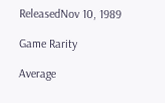ReleasedNov 10, 1989

Game Rarity

Average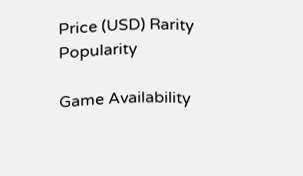Price (USD) Rarity Popularity

Game Availability